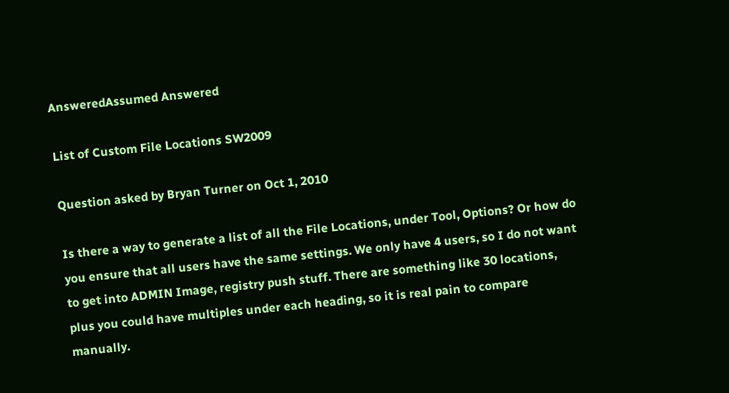AnsweredAssumed Answered

List of Custom File Locations SW2009

Question asked by Bryan Turner on Oct 1, 2010

Is there a way to generate a list of all the File Locations, under Tool, Options? Or how do you ensure that all users have the same settings. We only have 4 users, so I do not want to get into ADMIN Image, registry push stuff. There are something like 30 locations, plus you could have multiples under each heading, so it is real pain to compare manually.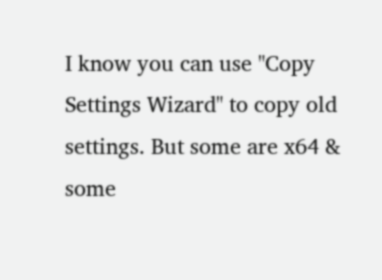I know you can use "Copy Settings Wizard" to copy old settings. But some are x64 & some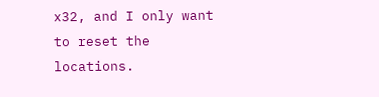x32, and I only want to reset the locations.